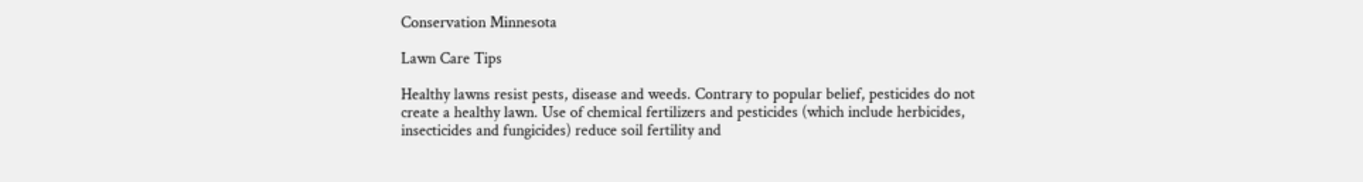Conservation Minnesota

Lawn Care Tips

Healthy lawns resist pests, disease and weeds. Contrary to popular belief, pesticides do not create a healthy lawn. Use of chemical fertilizers and pesticides (which include herbicides, insecticides and fungicides) reduce soil fertility and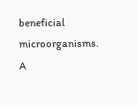beneficial microorganisms. A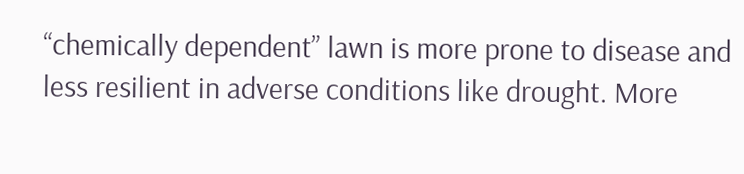“chemically dependent” lawn is more prone to disease and less resilient in adverse conditions like drought. More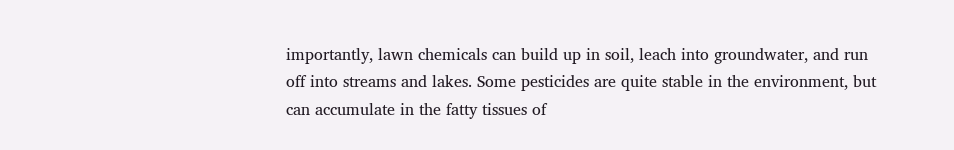importantly, lawn chemicals can build up in soil, leach into groundwater, and run off into streams and lakes. Some pesticides are quite stable in the environment, but can accumulate in the fatty tissues of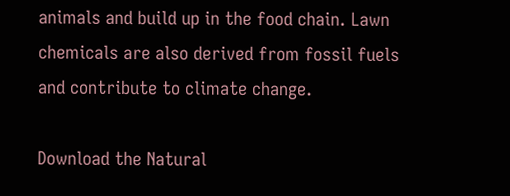animals and build up in the food chain. Lawn chemicals are also derived from fossil fuels and contribute to climate change.

Download the Natural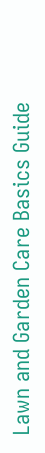Lawn and Garden Care Basics Guide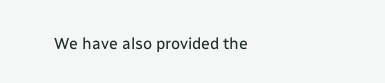We have also provided the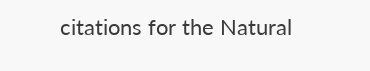citations for the Natural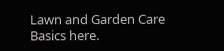Lawn and Garden Care Basics here.